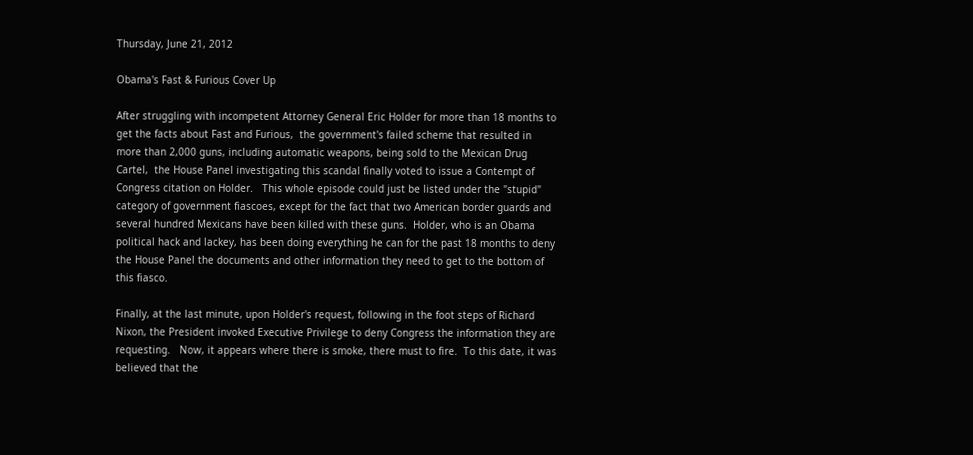Thursday, June 21, 2012

Obama's Fast & Furious Cover Up

After struggling with incompetent Attorney General Eric Holder for more than 18 months to get the facts about Fast and Furious,  the government's failed scheme that resulted in more than 2,000 guns, including automatic weapons, being sold to the Mexican Drug Cartel,  the House Panel investigating this scandal finally voted to issue a Contempt of Congress citation on Holder.   This whole episode could just be listed under the "stupid" category of government fiascoes, except for the fact that two American border guards and several hundred Mexicans have been killed with these guns.  Holder, who is an Obama political hack and lackey, has been doing everything he can for the past 18 months to deny the House Panel the documents and other information they need to get to the bottom of this fiasco.

Finally, at the last minute, upon Holder's request, following in the foot steps of Richard Nixon, the President invoked Executive Privilege to deny Congress the information they are requesting.   Now, it appears where there is smoke, there must to fire.  To this date, it was believed that the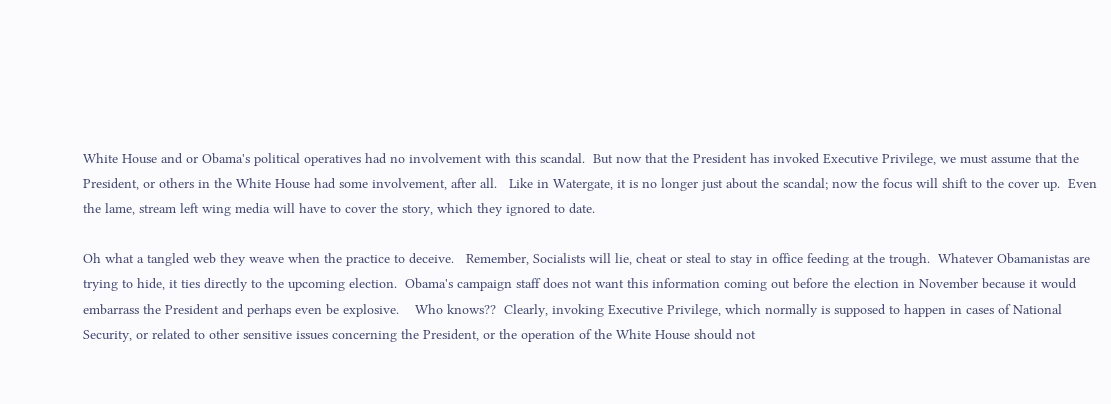White House and or Obama's political operatives had no involvement with this scandal.  But now that the President has invoked Executive Privilege, we must assume that the President, or others in the White House had some involvement, after all.   Like in Watergate, it is no longer just about the scandal; now the focus will shift to the cover up.  Even the lame, stream left wing media will have to cover the story, which they ignored to date.

Oh what a tangled web they weave when the practice to deceive.   Remember, Socialists will lie, cheat or steal to stay in office feeding at the trough.  Whatever Obamanistas are trying to hide, it ties directly to the upcoming election.  Obama's campaign staff does not want this information coming out before the election in November because it would embarrass the President and perhaps even be explosive.    Who knows??  Clearly, invoking Executive Privilege, which normally is supposed to happen in cases of National Security, or related to other sensitive issues concerning the President, or the operation of the White House should not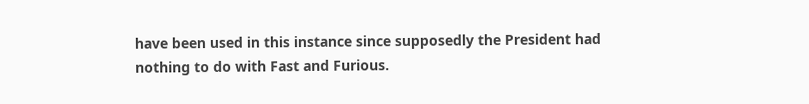have been used in this instance since supposedly the President had nothing to do with Fast and Furious.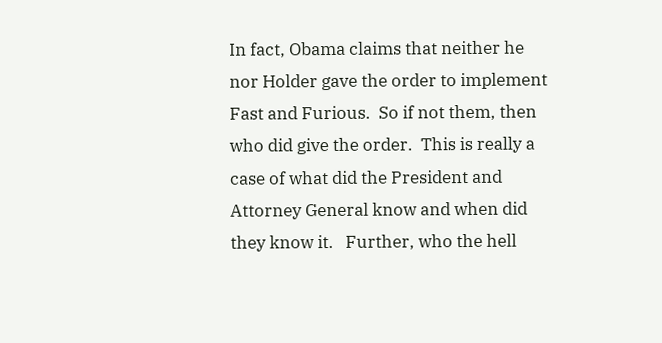In fact, Obama claims that neither he nor Holder gave the order to implement Fast and Furious.  So if not them, then who did give the order.  This is really a case of what did the President and Attorney General know and when did they know it.   Further, who the hell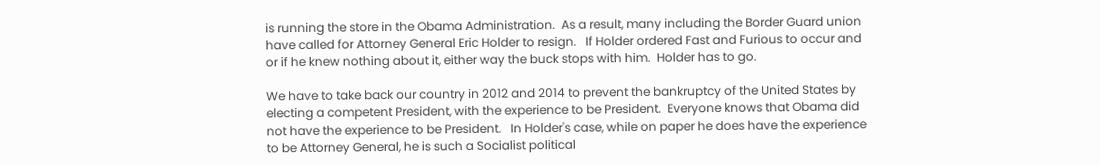is running the store in the Obama Administration.  As a result, many including the Border Guard union have called for Attorney General Eric Holder to resign.   If Holder ordered Fast and Furious to occur and or if he knew nothing about it, either way the buck stops with him.  Holder has to go.

We have to take back our country in 2012 and 2014 to prevent the bankruptcy of the United States by electing a competent President, with the experience to be President.  Everyone knows that Obama did not have the experience to be President.   In Holder's case, while on paper he does have the experience to be Attorney General, he is such a Socialist political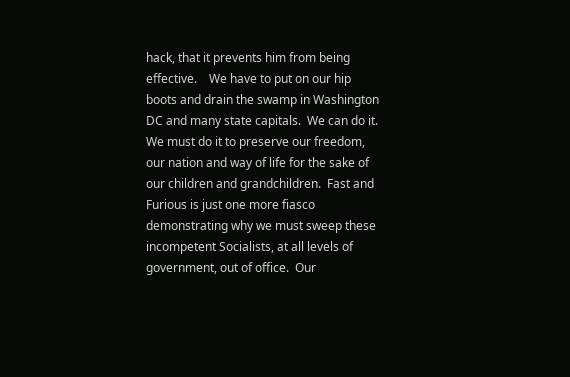hack, that it prevents him from being effective.    We have to put on our hip boots and drain the swamp in Washington DC and many state capitals.  We can do it.  We must do it to preserve our freedom, our nation and way of life for the sake of our children and grandchildren.  Fast and Furious is just one more fiasco demonstrating why we must sweep these incompetent Socialists, at all levels of government, out of office.  Our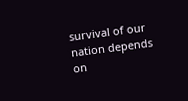survival of our nation depends on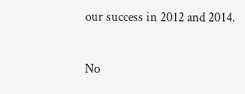our success in 2012 and 2014.

No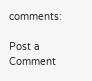comments:

Post a Comment